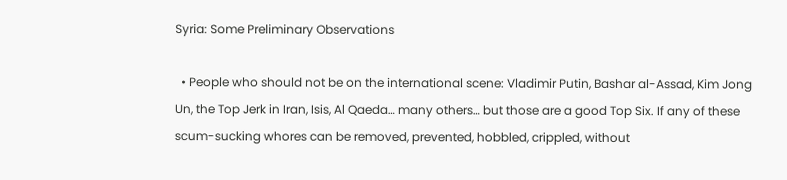Syria: Some Preliminary Observations

  • People who should not be on the international scene: Vladimir Putin, Bashar al-Assad, Kim Jong Un, the Top Jerk in Iran, Isis, Al Qaeda… many others… but those are a good Top Six. If any of these scum-sucking whores can be removed, prevented, hobbled, crippled, without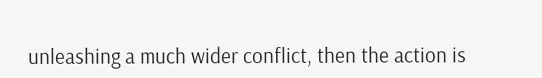unleashing a much wider conflict, then the action is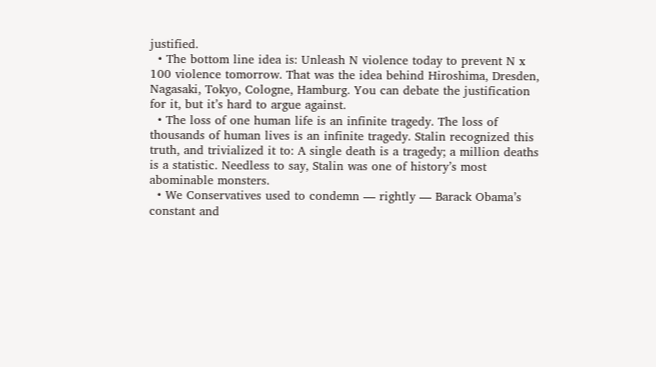justified.
  • The bottom line idea is: Unleash N violence today to prevent N x 100 violence tomorrow. That was the idea behind Hiroshima, Dresden, Nagasaki, Tokyo, Cologne, Hamburg. You can debate the justification for it, but it’s hard to argue against.
  • The loss of one human life is an infinite tragedy. The loss of thousands of human lives is an infinite tragedy. Stalin recognized this truth, and trivialized it to: A single death is a tragedy; a million deaths is a statistic. Needless to say, Stalin was one of history’s most abominable monsters.
  • We Conservatives used to condemn — rightly — Barack Obama’s constant and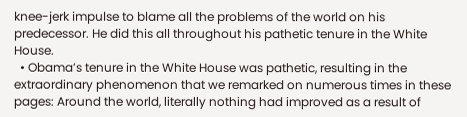knee-jerk impulse to blame all the problems of the world on his predecessor. He did this all throughout his pathetic tenure in the White House.
  • Obama’s tenure in the White House was pathetic, resulting in the extraordinary phenomenon that we remarked on numerous times in these pages: Around the world, literally nothing had improved as a result of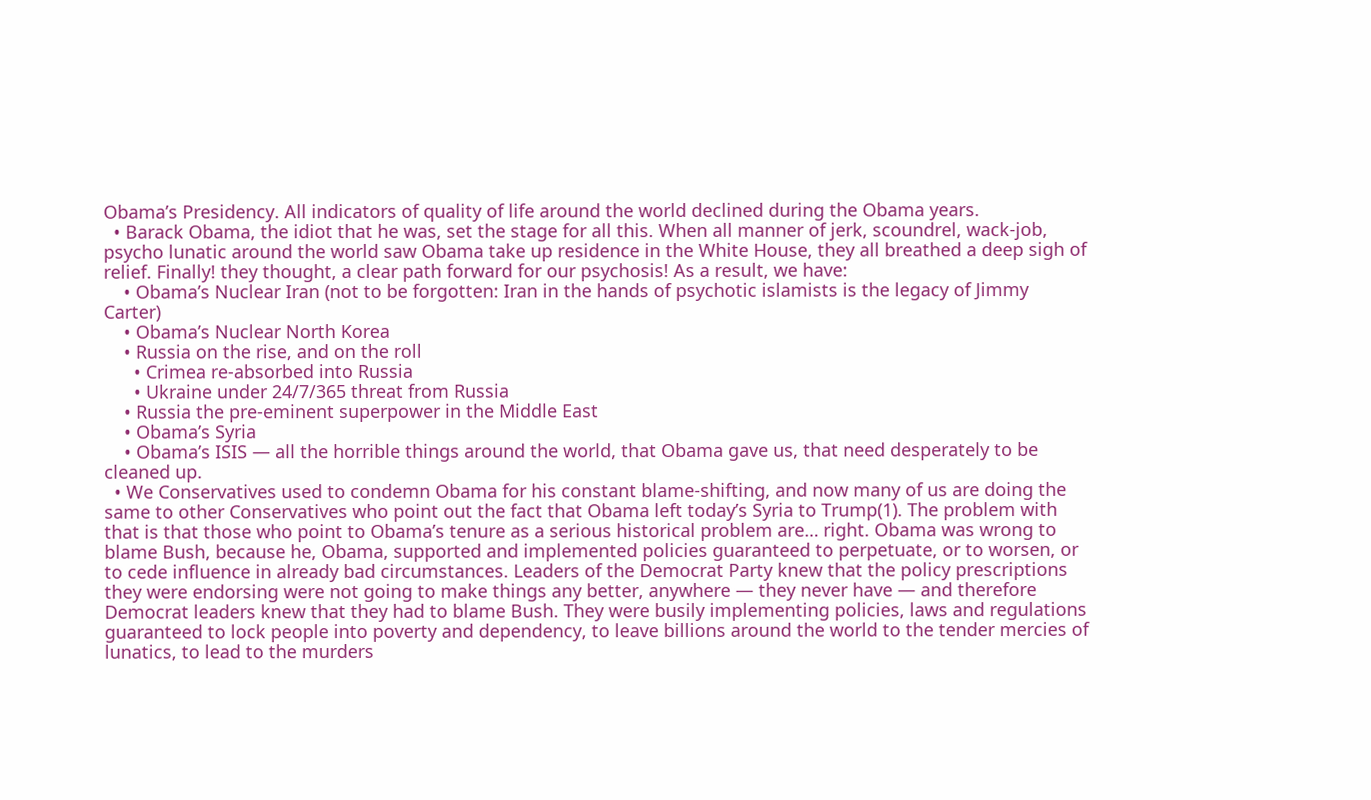Obama’s Presidency. All indicators of quality of life around the world declined during the Obama years.
  • Barack Obama, the idiot that he was, set the stage for all this. When all manner of jerk, scoundrel, wack-job, psycho lunatic around the world saw Obama take up residence in the White House, they all breathed a deep sigh of relief. Finally! they thought, a clear path forward for our psychosis! As a result, we have:
    • Obama’s Nuclear Iran (not to be forgotten: Iran in the hands of psychotic islamists is the legacy of Jimmy Carter)
    • Obama’s Nuclear North Korea
    • Russia on the rise, and on the roll
      • Crimea re-absorbed into Russia
      • Ukraine under 24/7/365 threat from Russia
    • Russia the pre-eminent superpower in the Middle East
    • Obama’s Syria
    • Obama’s ISIS — all the horrible things around the world, that Obama gave us, that need desperately to be cleaned up.
  • We Conservatives used to condemn Obama for his constant blame-shifting, and now many of us are doing the same to other Conservatives who point out the fact that Obama left today’s Syria to Trump(1). The problem with that is that those who point to Obama’s tenure as a serious historical problem are… right. Obama was wrong to blame Bush, because he, Obama, supported and implemented policies guaranteed to perpetuate, or to worsen, or to cede influence in already bad circumstances. Leaders of the Democrat Party knew that the policy prescriptions they were endorsing were not going to make things any better, anywhere — they never have — and therefore Democrat leaders knew that they had to blame Bush. They were busily implementing policies, laws and regulations guaranteed to lock people into poverty and dependency, to leave billions around the world to the tender mercies of lunatics, to lead to the murders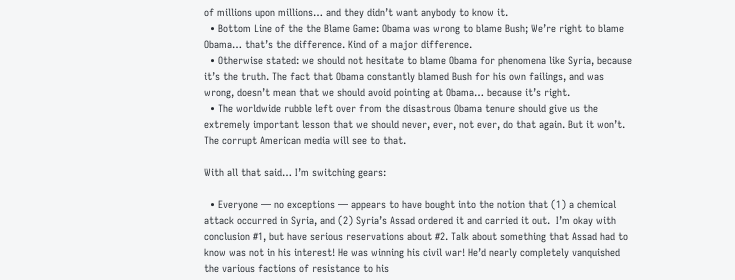of millions upon millions… and they didn’t want anybody to know it.
  • Bottom Line of the the Blame Game: Obama was wrong to blame Bush; We’re right to blame Obama… that’s the difference. Kind of a major difference.
  • Otherwise stated: we should not hesitate to blame Obama for phenomena like Syria, because it’s the truth. The fact that Obama constantly blamed Bush for his own failings, and was wrong, doesn’t mean that we should avoid pointing at Obama… because it’s right.
  • The worldwide rubble left over from the disastrous Obama tenure should give us the extremely important lesson that we should never, ever, not ever, do that again. But it won’t. The corrupt American media will see to that.

With all that said… I’m switching gears:

  • Everyone — no exceptions — appears to have bought into the notion that (1) a chemical attack occurred in Syria, and (2) Syria’s Assad ordered it and carried it out.  I’m okay with conclusion #1, but have serious reservations about #2. Talk about something that Assad had to know was not in his interest! He was winning his civil war! He’d nearly completely vanquished the various factions of resistance to his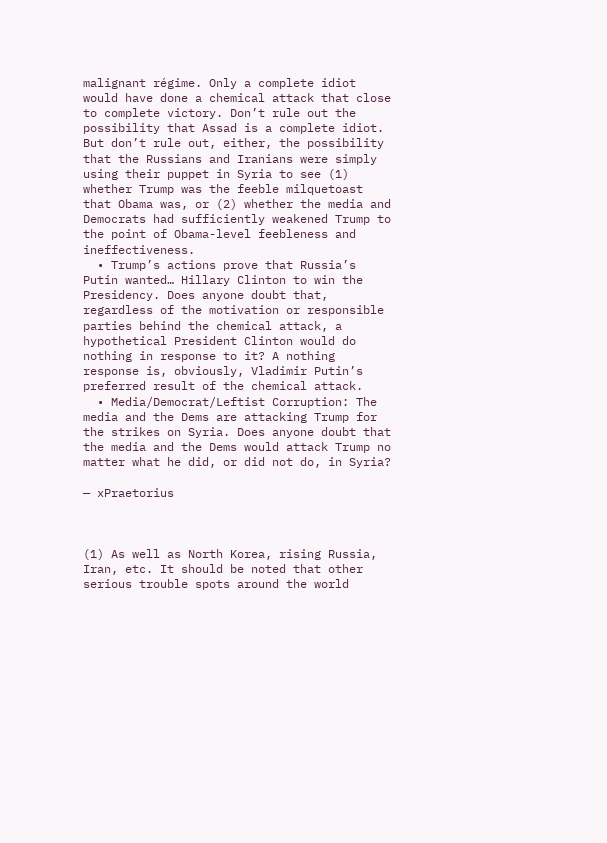malignant régime. Only a complete idiot would have done a chemical attack that close to complete victory. Don’t rule out the possibility that Assad is a complete idiot. But don’t rule out, either, the possibility that the Russians and Iranians were simply using their puppet in Syria to see (1) whether Trump was the feeble milquetoast that Obama was, or (2) whether the media and Democrats had sufficiently weakened Trump to the point of Obama-level feebleness and ineffectiveness.
  • Trump’s actions prove that Russia’s Putin wanted… Hillary Clinton to win the Presidency. Does anyone doubt that, regardless of the motivation or responsible parties behind the chemical attack, a hypothetical President Clinton would do nothing in response to it? A nothing response is, obviously, Vladimir Putin’s preferred result of the chemical attack.
  • Media/Democrat/Leftist Corruption: The media and the Dems are attacking Trump for the strikes on Syria. Does anyone doubt that the media and the Dems would attack Trump no matter what he did, or did not do, in Syria?

— xPraetorius



(1) As well as North Korea, rising Russia, Iran, etc. It should be noted that other serious trouble spots around the world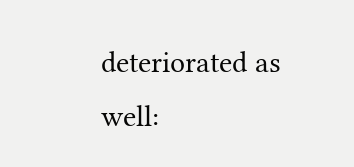deteriorated as well: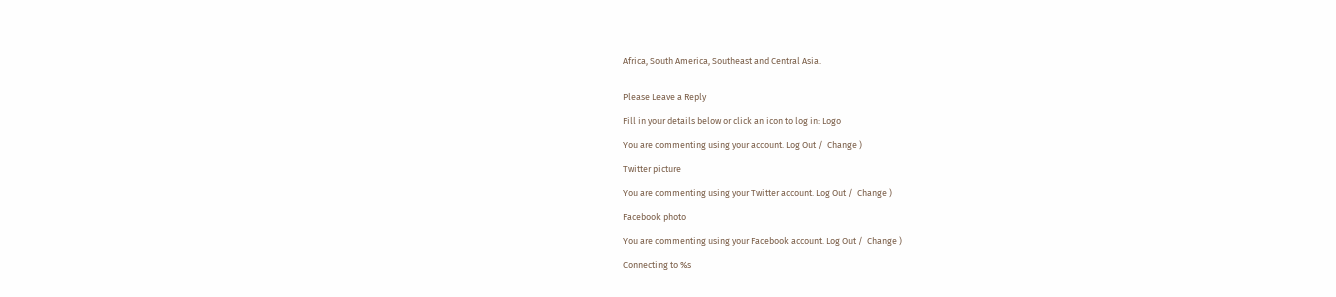Africa, South America, Southeast and Central Asia.


Please Leave a Reply

Fill in your details below or click an icon to log in: Logo

You are commenting using your account. Log Out /  Change )

Twitter picture

You are commenting using your Twitter account. Log Out /  Change )

Facebook photo

You are commenting using your Facebook account. Log Out /  Change )

Connecting to %s